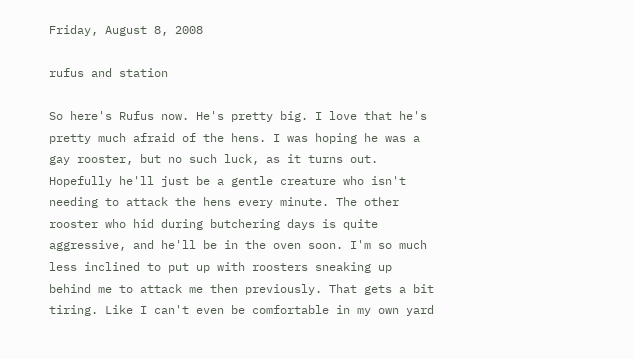Friday, August 8, 2008

rufus and station

So here's Rufus now. He's pretty big. I love that he's pretty much afraid of the hens. I was hoping he was a gay rooster, but no such luck, as it turns out. Hopefully he'll just be a gentle creature who isn't needing to attack the hens every minute. The other rooster who hid during butchering days is quite aggressive, and he'll be in the oven soon. I'm so much less inclined to put up with roosters sneaking up behind me to attack me then previously. That gets a bit tiring. Like I can't even be comfortable in my own yard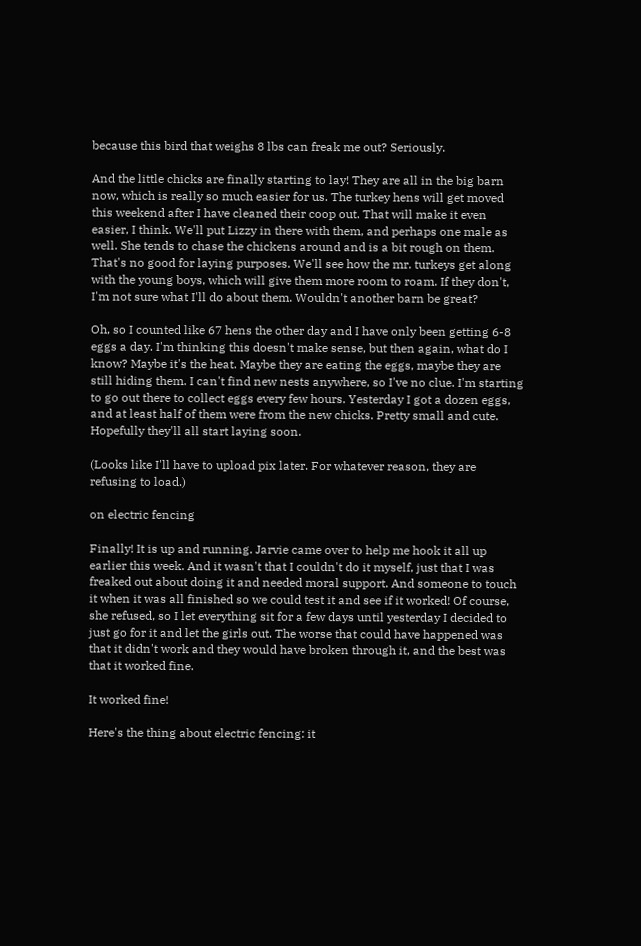because this bird that weighs 8 lbs can freak me out? Seriously.

And the little chicks are finally starting to lay! They are all in the big barn now, which is really so much easier for us. The turkey hens will get moved this weekend after I have cleaned their coop out. That will make it even easier, I think. We'll put Lizzy in there with them, and perhaps one male as well. She tends to chase the chickens around and is a bit rough on them. That's no good for laying purposes. We'll see how the mr. turkeys get along with the young boys, which will give them more room to roam. If they don't, I'm not sure what I'll do about them. Wouldn't another barn be great?

Oh, so I counted like 67 hens the other day and I have only been getting 6-8 eggs a day. I'm thinking this doesn't make sense, but then again, what do I know? Maybe it's the heat. Maybe they are eating the eggs, maybe they are still hiding them. I can't find new nests anywhere, so I've no clue. I'm starting to go out there to collect eggs every few hours. Yesterday I got a dozen eggs, and at least half of them were from the new chicks. Pretty small and cute. Hopefully they'll all start laying soon.

(Looks like I'll have to upload pix later. For whatever reason, they are refusing to load.)

on electric fencing

Finally! It is up and running. Jarvie came over to help me hook it all up earlier this week. And it wasn't that I couldn't do it myself, just that I was freaked out about doing it and needed moral support. And someone to touch it when it was all finished so we could test it and see if it worked! Of course, she refused, so I let everything sit for a few days until yesterday I decided to just go for it and let the girls out. The worse that could have happened was that it didn't work and they would have broken through it, and the best was that it worked fine.

It worked fine!

Here's the thing about electric fencing: it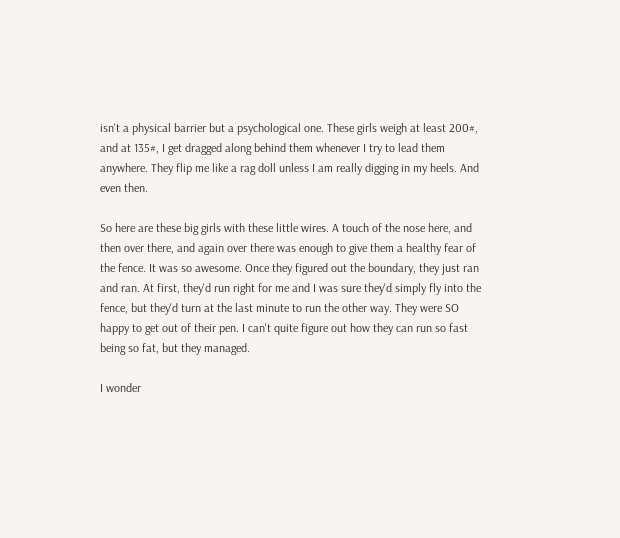isn't a physical barrier but a psychological one. These girls weigh at least 200#, and at 135#, I get dragged along behind them whenever I try to lead them anywhere. They flip me like a rag doll unless I am really digging in my heels. And even then.

So here are these big girls with these little wires. A touch of the nose here, and then over there, and again over there was enough to give them a healthy fear of the fence. It was so awesome. Once they figured out the boundary, they just ran and ran. At first, they'd run right for me and I was sure they'd simply fly into the fence, but they'd turn at the last minute to run the other way. They were SO happy to get out of their pen. I can't quite figure out how they can run so fast being so fat, but they managed.

I wonder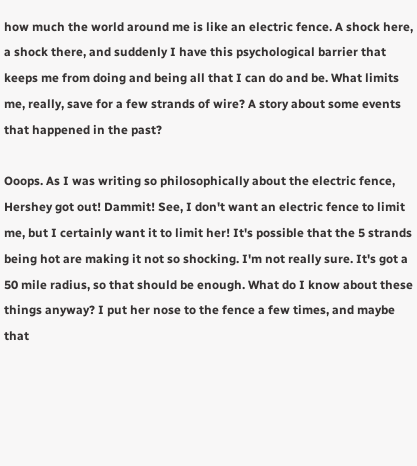how much the world around me is like an electric fence. A shock here, a shock there, and suddenly I have this psychological barrier that keeps me from doing and being all that I can do and be. What limits me, really, save for a few strands of wire? A story about some events that happened in the past?

Ooops. As I was writing so philosophically about the electric fence, Hershey got out! Dammit! See, I don't want an electric fence to limit me, but I certainly want it to limit her! It's possible that the 5 strands being hot are making it not so shocking. I'm not really sure. It's got a 50 mile radius, so that should be enough. What do I know about these things anyway? I put her nose to the fence a few times, and maybe that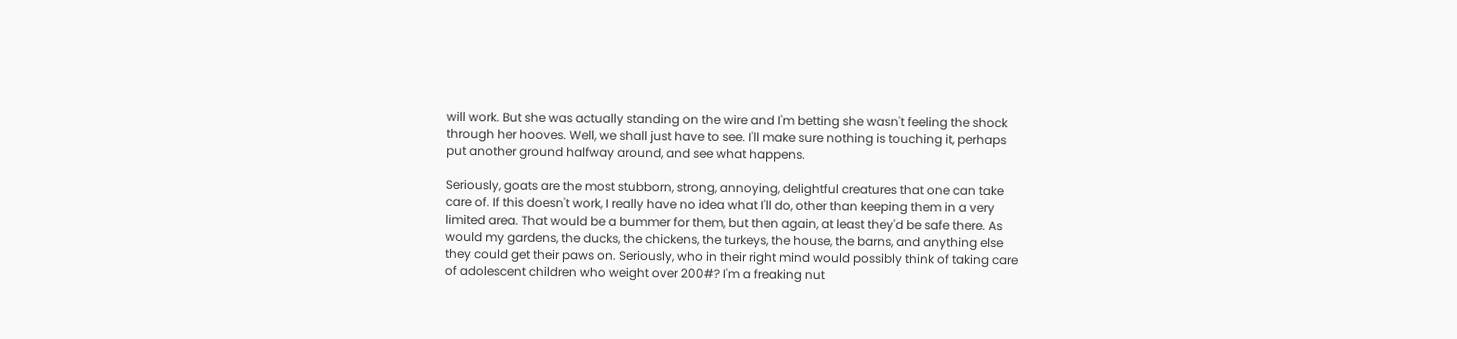will work. But she was actually standing on the wire and I'm betting she wasn't feeling the shock through her hooves. Well, we shall just have to see. I'll make sure nothing is touching it, perhaps put another ground halfway around, and see what happens.

Seriously, goats are the most stubborn, strong, annoying, delightful creatures that one can take care of. If this doesn't work, I really have no idea what I'll do, other than keeping them in a very limited area. That would be a bummer for them, but then again, at least they'd be safe there. As would my gardens, the ducks, the chickens, the turkeys, the house, the barns, and anything else they could get their paws on. Seriously, who in their right mind would possibly think of taking care of adolescent children who weight over 200#? I'm a freaking nut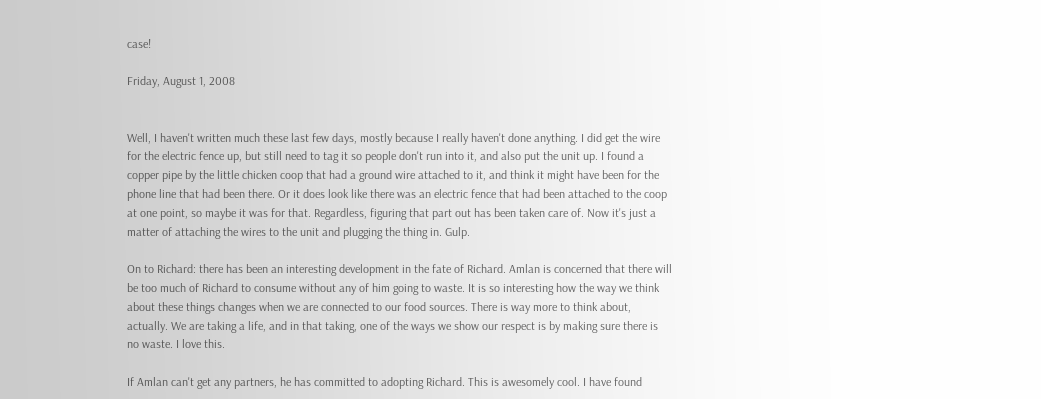case!

Friday, August 1, 2008


Well, I haven't written much these last few days, mostly because I really haven't done anything. I did get the wire for the electric fence up, but still need to tag it so people don't run into it, and also put the unit up. I found a copper pipe by the little chicken coop that had a ground wire attached to it, and think it might have been for the phone line that had been there. Or it does look like there was an electric fence that had been attached to the coop at one point, so maybe it was for that. Regardless, figuring that part out has been taken care of. Now it's just a matter of attaching the wires to the unit and plugging the thing in. Gulp.

On to Richard: there has been an interesting development in the fate of Richard. Amlan is concerned that there will be too much of Richard to consume without any of him going to waste. It is so interesting how the way we think about these things changes when we are connected to our food sources. There is way more to think about, actually. We are taking a life, and in that taking, one of the ways we show our respect is by making sure there is no waste. I love this.

If Amlan can't get any partners, he has committed to adopting Richard. This is awesomely cool. I have found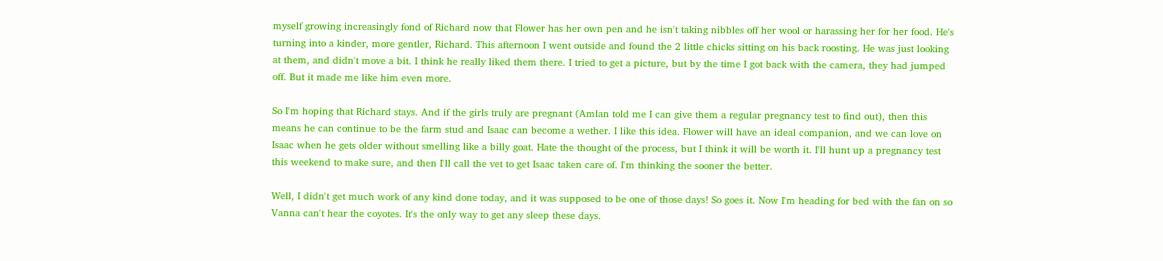myself growing increasingly fond of Richard now that Flower has her own pen and he isn't taking nibbles off her wool or harassing her for her food. He's turning into a kinder, more gentler, Richard. This afternoon I went outside and found the 2 little chicks sitting on his back roosting. He was just looking at them, and didn't move a bit. I think he really liked them there. I tried to get a picture, but by the time I got back with the camera, they had jumped off. But it made me like him even more.

So I'm hoping that Richard stays. And if the girls truly are pregnant (Amlan told me I can give them a regular pregnancy test to find out), then this means he can continue to be the farm stud and Isaac can become a wether. I like this idea. Flower will have an ideal companion, and we can love on Isaac when he gets older without smelling like a billy goat. Hate the thought of the process, but I think it will be worth it. I'll hunt up a pregnancy test this weekend to make sure, and then I'll call the vet to get Isaac taken care of. I'm thinking the sooner the better.

Well, I didn't get much work of any kind done today, and it was supposed to be one of those days! So goes it. Now I'm heading for bed with the fan on so Vanna can't hear the coyotes. It's the only way to get any sleep these days.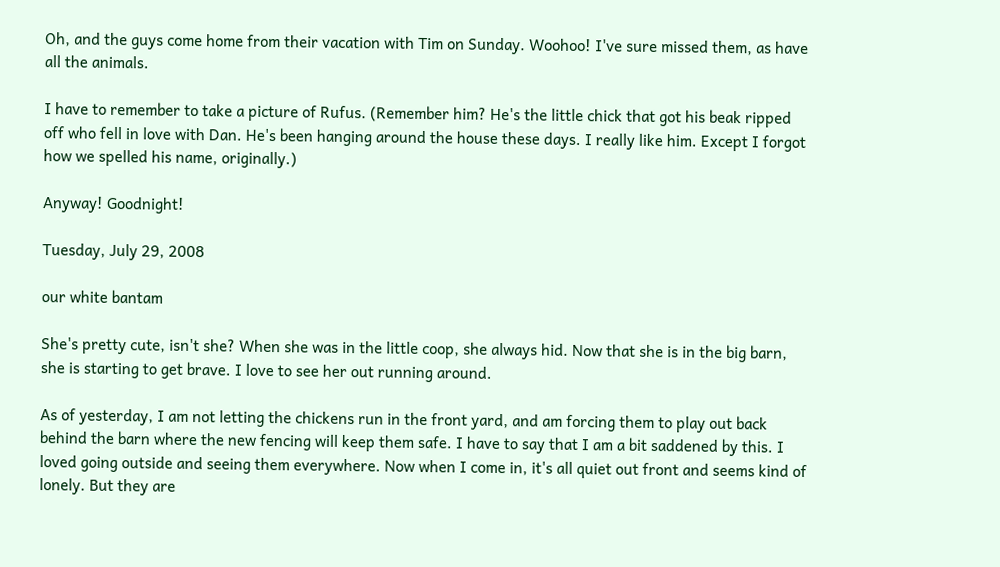Oh, and the guys come home from their vacation with Tim on Sunday. Woohoo! I've sure missed them, as have all the animals.

I have to remember to take a picture of Rufus. (Remember him? He's the little chick that got his beak ripped off who fell in love with Dan. He's been hanging around the house these days. I really like him. Except I forgot how we spelled his name, originally.)

Anyway! Goodnight!

Tuesday, July 29, 2008

our white bantam

She's pretty cute, isn't she? When she was in the little coop, she always hid. Now that she is in the big barn, she is starting to get brave. I love to see her out running around.

As of yesterday, I am not letting the chickens run in the front yard, and am forcing them to play out back behind the barn where the new fencing will keep them safe. I have to say that I am a bit saddened by this. I loved going outside and seeing them everywhere. Now when I come in, it's all quiet out front and seems kind of lonely. But they are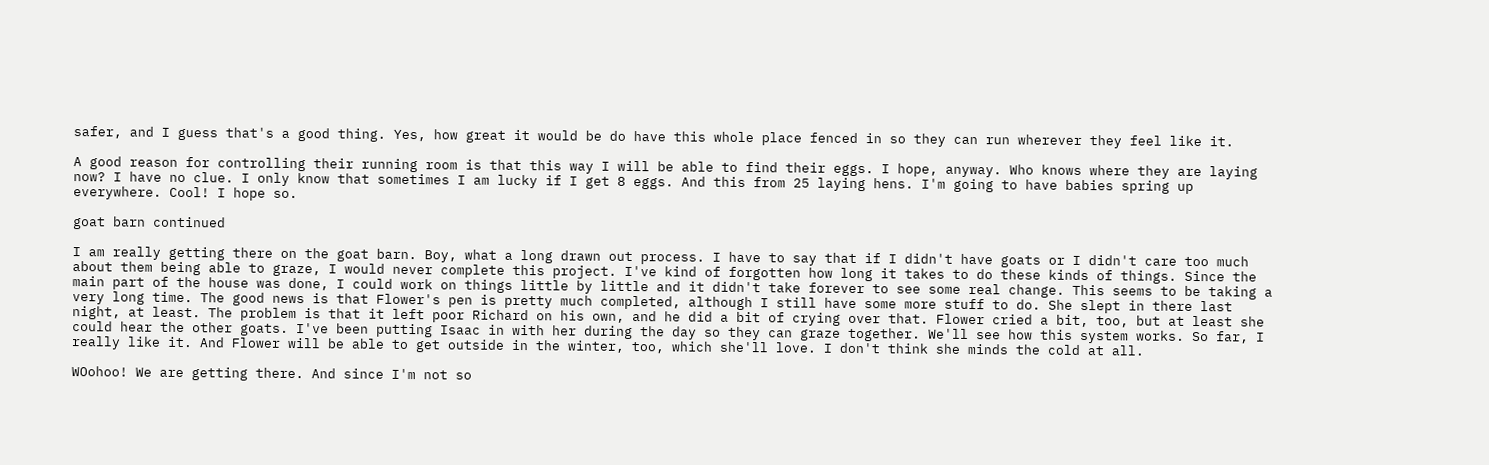safer, and I guess that's a good thing. Yes, how great it would be do have this whole place fenced in so they can run wherever they feel like it.

A good reason for controlling their running room is that this way I will be able to find their eggs. I hope, anyway. Who knows where they are laying now? I have no clue. I only know that sometimes I am lucky if I get 8 eggs. And this from 25 laying hens. I'm going to have babies spring up everywhere. Cool! I hope so.

goat barn continued

I am really getting there on the goat barn. Boy, what a long drawn out process. I have to say that if I didn't have goats or I didn't care too much about them being able to graze, I would never complete this project. I've kind of forgotten how long it takes to do these kinds of things. Since the main part of the house was done, I could work on things little by little and it didn't take forever to see some real change. This seems to be taking a very long time. The good news is that Flower's pen is pretty much completed, although I still have some more stuff to do. She slept in there last night, at least. The problem is that it left poor Richard on his own, and he did a bit of crying over that. Flower cried a bit, too, but at least she could hear the other goats. I've been putting Isaac in with her during the day so they can graze together. We'll see how this system works. So far, I really like it. And Flower will be able to get outside in the winter, too, which she'll love. I don't think she minds the cold at all.

WOohoo! We are getting there. And since I'm not so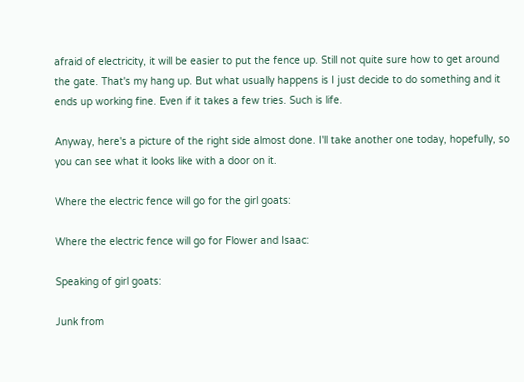afraid of electricity, it will be easier to put the fence up. Still not quite sure how to get around the gate. That's my hang up. But what usually happens is I just decide to do something and it ends up working fine. Even if it takes a few tries. Such is life.

Anyway, here's a picture of the right side almost done. I'll take another one today, hopefully, so you can see what it looks like with a door on it.

Where the electric fence will go for the girl goats:

Where the electric fence will go for Flower and Isaac:

Speaking of girl goats:

Junk from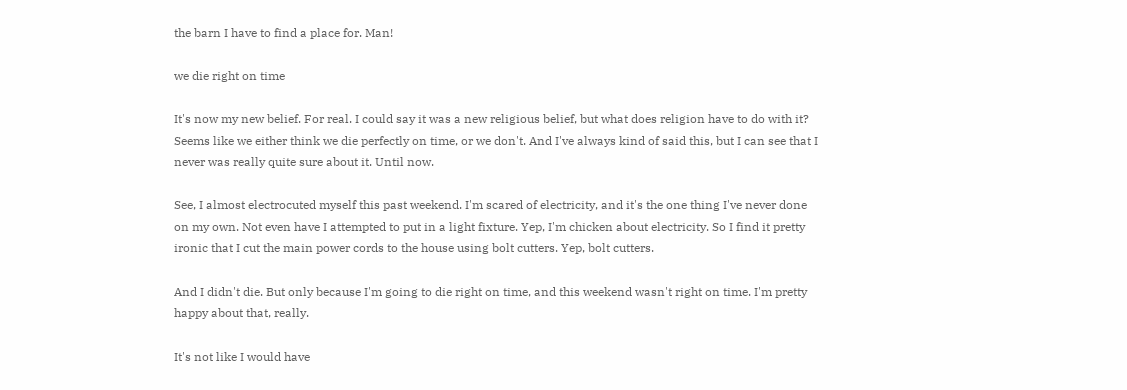the barn I have to find a place for. Man!

we die right on time

It's now my new belief. For real. I could say it was a new religious belief, but what does religion have to do with it? Seems like we either think we die perfectly on time, or we don't. And I've always kind of said this, but I can see that I never was really quite sure about it. Until now.

See, I almost electrocuted myself this past weekend. I'm scared of electricity, and it's the one thing I've never done on my own. Not even have I attempted to put in a light fixture. Yep, I'm chicken about electricity. So I find it pretty ironic that I cut the main power cords to the house using bolt cutters. Yep, bolt cutters.

And I didn't die. But only because I'm going to die right on time, and this weekend wasn't right on time. I'm pretty happy about that, really.

It's not like I would have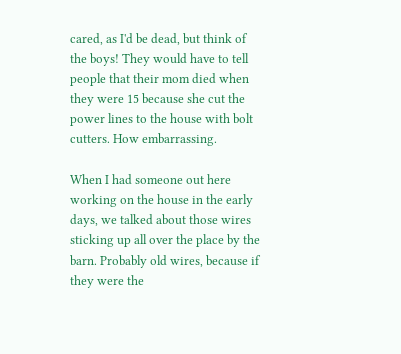cared, as I'd be dead, but think of the boys! They would have to tell people that their mom died when they were 15 because she cut the power lines to the house with bolt cutters. How embarrassing.

When I had someone out here working on the house in the early days, we talked about those wires sticking up all over the place by the barn. Probably old wires, because if they were the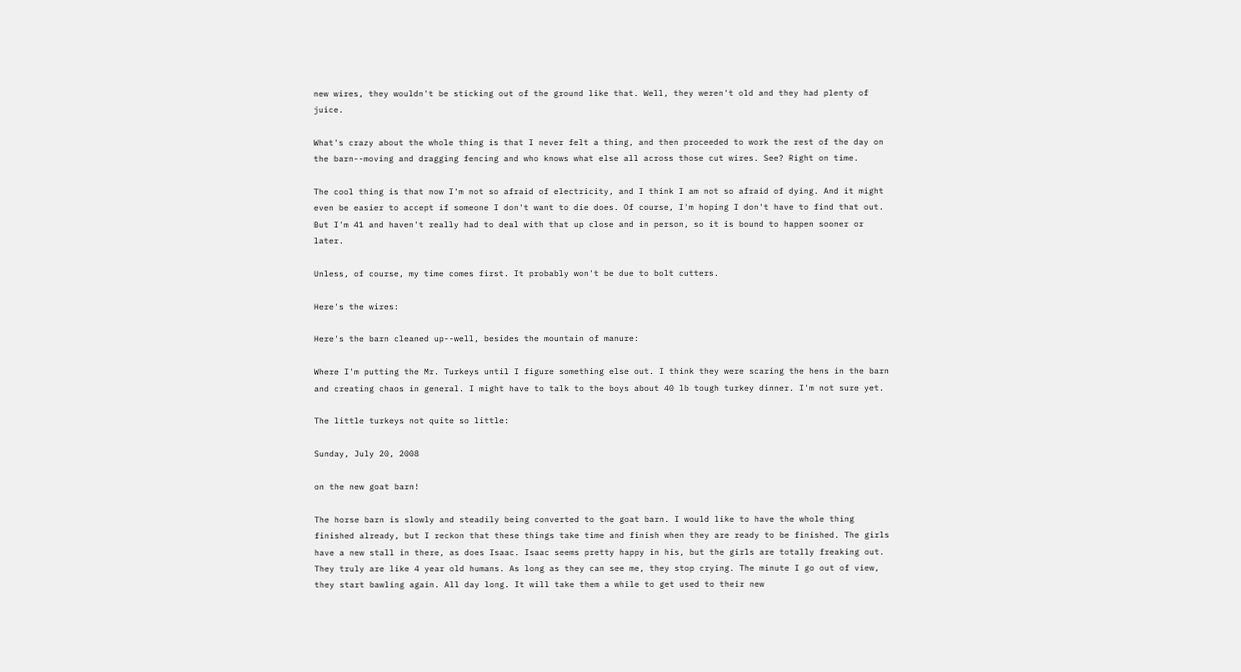new wires, they wouldn't be sticking out of the ground like that. Well, they weren't old and they had plenty of juice.

What's crazy about the whole thing is that I never felt a thing, and then proceeded to work the rest of the day on the barn--moving and dragging fencing and who knows what else all across those cut wires. See? Right on time.

The cool thing is that now I'm not so afraid of electricity, and I think I am not so afraid of dying. And it might even be easier to accept if someone I don't want to die does. Of course, I'm hoping I don't have to find that out. But I'm 41 and haven't really had to deal with that up close and in person, so it is bound to happen sooner or later.

Unless, of course, my time comes first. It probably won't be due to bolt cutters.

Here's the wires:

Here's the barn cleaned up--well, besides the mountain of manure:

Where I'm putting the Mr. Turkeys until I figure something else out. I think they were scaring the hens in the barn and creating chaos in general. I might have to talk to the boys about 40 lb tough turkey dinner. I'm not sure yet.

The little turkeys not quite so little:

Sunday, July 20, 2008

on the new goat barn!

The horse barn is slowly and steadily being converted to the goat barn. I would like to have the whole thing finished already, but I reckon that these things take time and finish when they are ready to be finished. The girls have a new stall in there, as does Isaac. Isaac seems pretty happy in his, but the girls are totally freaking out. They truly are like 4 year old humans. As long as they can see me, they stop crying. The minute I go out of view, they start bawling again. All day long. It will take them a while to get used to their new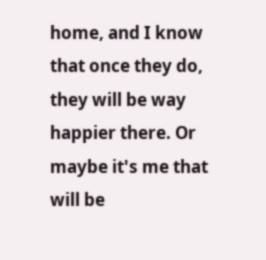home, and I know that once they do, they will be way happier there. Or maybe it's me that will be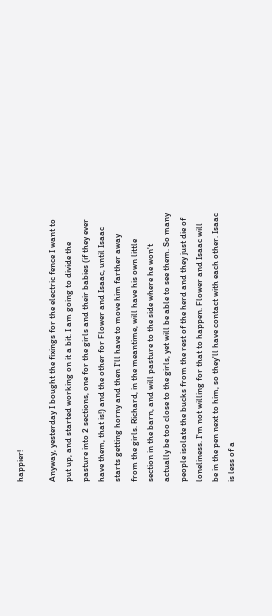happier!

Anyway, yesterday I bought the fixings for the electric fence I want to put up, and started working on it a bit. I am going to divide the pasture into 2 sections, one for the girls and their babies (if they ever have them, that is!) and the other for Flower and Isaac, until Isaac starts getting horny and then I'll have to move him farther away from the girls. Richard, in the meantime, will have his own little section in the barn, and will pasture to the side where he won't actually be too close to the girls, yet will be able to see them. So many people isolate the bucks from the rest of the herd and they just die of loneliness. I'm not willing for that to happen. Flower and Isaac will be in the pen next to him, so they'll have contact with each other. Isaac is less of a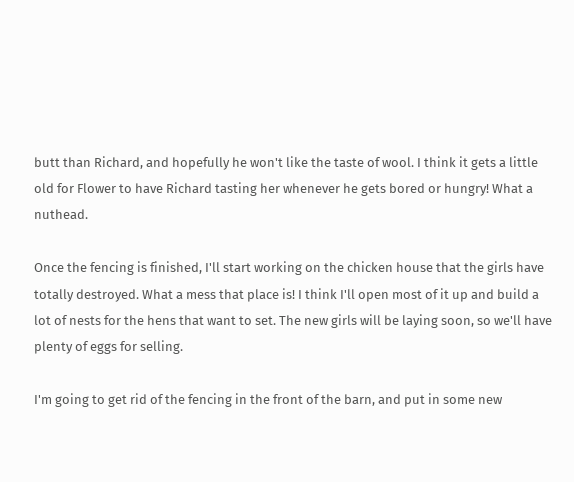butt than Richard, and hopefully he won't like the taste of wool. I think it gets a little old for Flower to have Richard tasting her whenever he gets bored or hungry! What a nuthead.

Once the fencing is finished, I'll start working on the chicken house that the girls have totally destroyed. What a mess that place is! I think I'll open most of it up and build a lot of nests for the hens that want to set. The new girls will be laying soon, so we'll have plenty of eggs for selling.

I'm going to get rid of the fencing in the front of the barn, and put in some new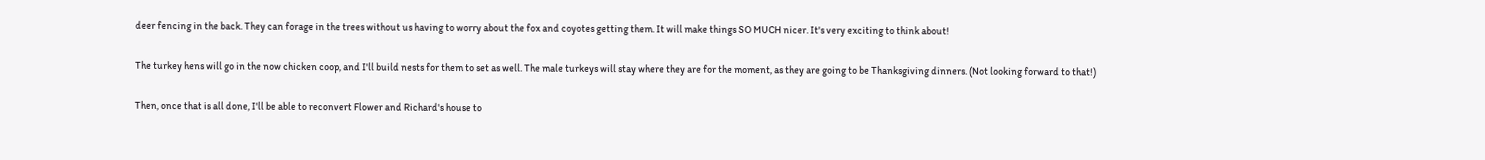deer fencing in the back. They can forage in the trees without us having to worry about the fox and coyotes getting them. It will make things SO MUCH nicer. It's very exciting to think about!

The turkey hens will go in the now chicken coop, and I'll build nests for them to set as well. The male turkeys will stay where they are for the moment, as they are going to be Thanksgiving dinners. (Not looking forward to that!)

Then, once that is all done, I'll be able to reconvert Flower and Richard's house to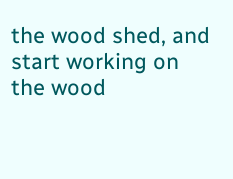the wood shed, and start working on the wood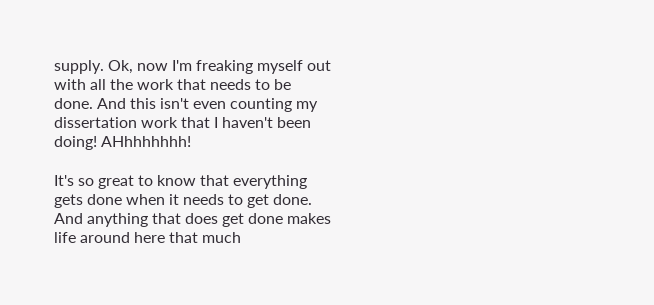supply. Ok, now I'm freaking myself out with all the work that needs to be done. And this isn't even counting my dissertation work that I haven't been doing! AHhhhhhhh!

It's so great to know that everything gets done when it needs to get done. And anything that does get done makes life around here that much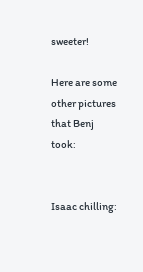sweeter!

Here are some other pictures that Benj took:


Isaac chilling: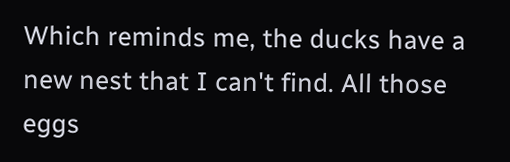Which reminds me, the ducks have a new nest that I can't find. All those eggs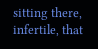sitting there, infertile, that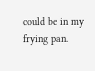could be in my frying pan.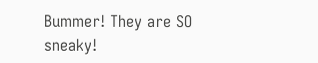Bummer! They are SO sneaky!